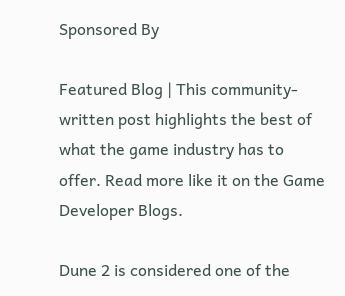Sponsored By

Featured Blog | This community-written post highlights the best of what the game industry has to offer. Read more like it on the Game Developer Blogs.

Dune 2 is considered one of the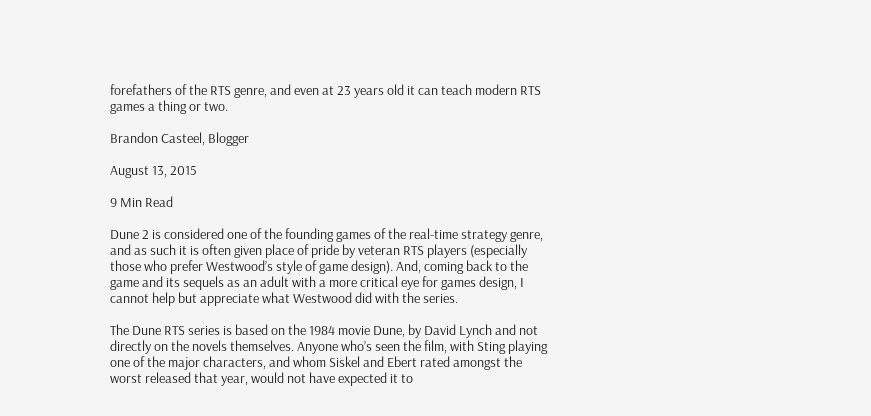forefathers of the RTS genre, and even at 23 years old it can teach modern RTS games a thing or two.

Brandon Casteel, Blogger

August 13, 2015

9 Min Read

Dune 2 is considered one of the founding games of the real-time strategy genre, and as such it is often given place of pride by veteran RTS players (especially those who prefer Westwood’s style of game design). And, coming back to the game and its sequels as an adult with a more critical eye for games design, I cannot help but appreciate what Westwood did with the series.

The Dune RTS series is based on the 1984 movie Dune, by David Lynch and not directly on the novels themselves. Anyone who’s seen the film, with Sting playing one of the major characters, and whom Siskel and Ebert rated amongst the worst released that year, would not have expected it to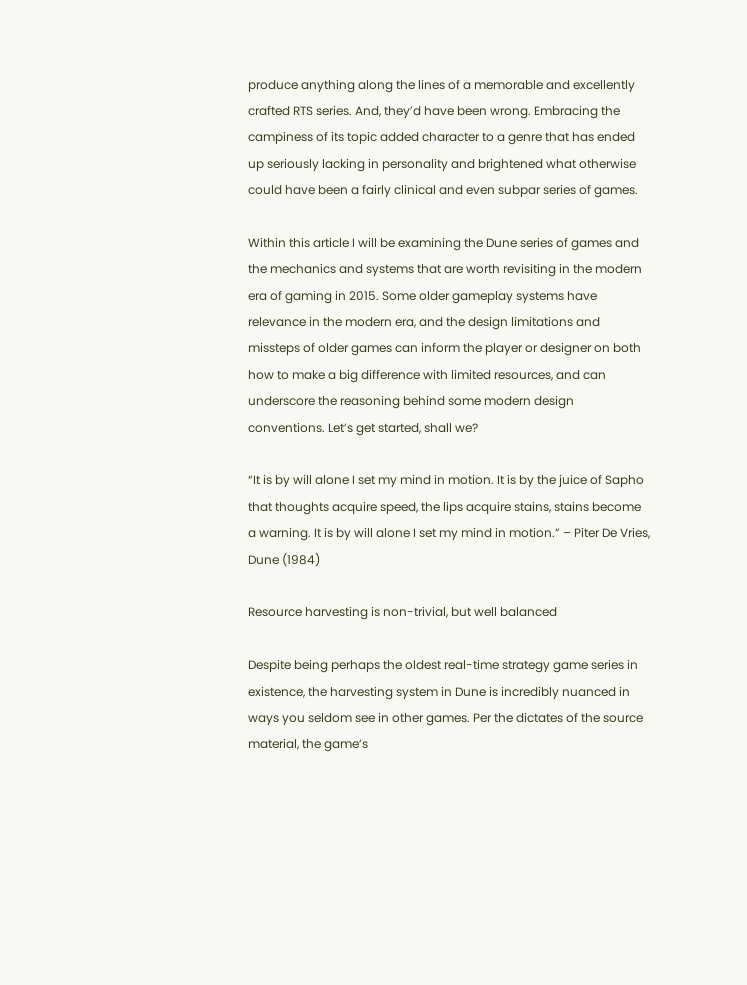produce anything along the lines of a memorable and excellently crafted RTS series. And, they’d have been wrong. Embracing the campiness of its topic added character to a genre that has ended up seriously lacking in personality and brightened what otherwise could have been a fairly clinical and even subpar series of games.

Within this article I will be examining the Dune series of games and the mechanics and systems that are worth revisiting in the modern era of gaming in 2015. Some older gameplay systems have relevance in the modern era, and the design limitations and missteps of older games can inform the player or designer on both how to make a big difference with limited resources, and can underscore the reasoning behind some modern design conventions. Let’s get started, shall we?

“It is by will alone I set my mind in motion. It is by the juice of Sapho that thoughts acquire speed, the lips acquire stains, stains become a warning. It is by will alone I set my mind in motion.” – Piter De Vries, Dune (1984)

Resource harvesting is non-trivial, but well balanced

Despite being perhaps the oldest real-time strategy game series in existence, the harvesting system in Dune is incredibly nuanced in ways you seldom see in other games. Per the dictates of the source material, the game’s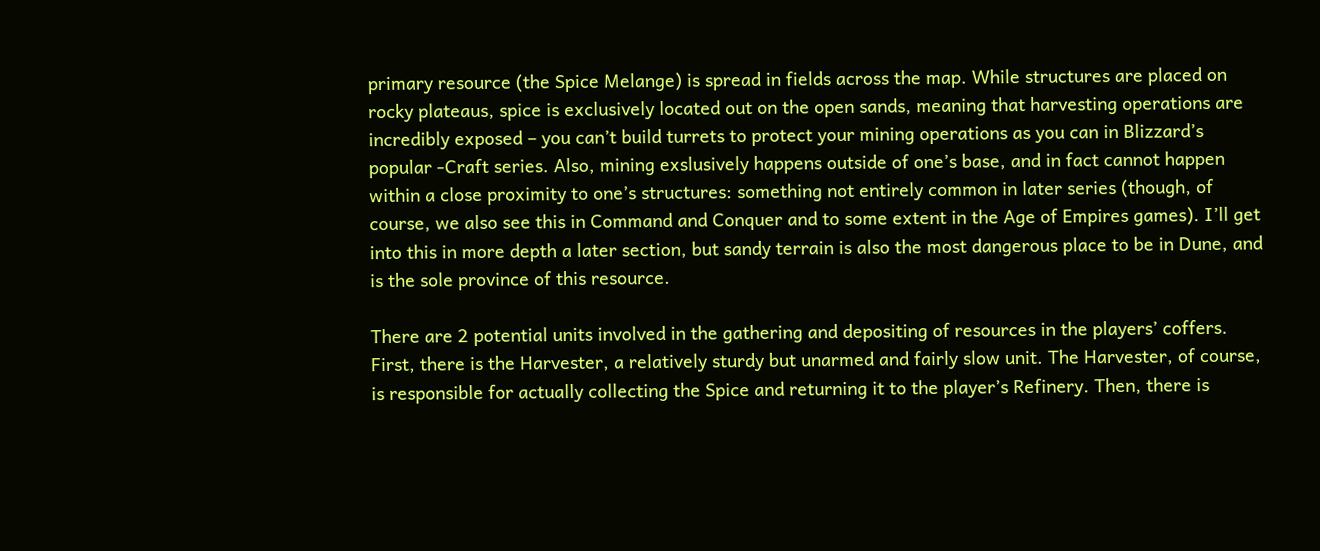primary resource (the Spice Melange) is spread in fields across the map. While structures are placed on rocky plateaus, spice is exclusively located out on the open sands, meaning that harvesting operations are incredibly exposed – you can’t build turrets to protect your mining operations as you can in Blizzard’s popular -Craft series. Also, mining exslusively happens outside of one’s base, and in fact cannot happen within a close proximity to one’s structures: something not entirely common in later series (though, of course, we also see this in Command and Conquer and to some extent in the Age of Empires games). I’ll get into this in more depth a later section, but sandy terrain is also the most dangerous place to be in Dune, and is the sole province of this resource.

There are 2 potential units involved in the gathering and depositing of resources in the players’ coffers. First, there is the Harvester, a relatively sturdy but unarmed and fairly slow unit. The Harvester, of course, is responsible for actually collecting the Spice and returning it to the player’s Refinery. Then, there is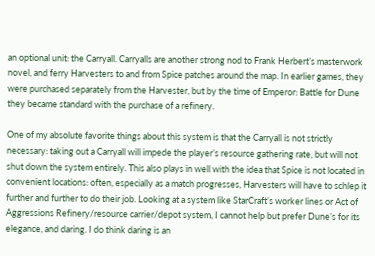an optional unit: the Carryall. Carryalls are another strong nod to Frank Herbert’s masterwork novel, and ferry Harvesters to and from Spice patches around the map. In earlier games, they were purchased separately from the Harvester, but by the time of Emperor: Battle for Dune they became standard with the purchase of a refinery.

One of my absolute favorite things about this system is that the Carryall is not strictly necessary: taking out a Carryall will impede the player’s resource gathering rate, but will not shut down the system entirely. This also plays in well with the idea that Spice is not located in convenient locations: often, especially as a match progresses, Harvesters will have to schlep it further and further to do their job. Looking at a system like StarCraft’s worker lines or Act of Aggressions Refinery/resource carrier/depot system, I cannot help but prefer Dune’s for its elegance, and daring. I do think daring is an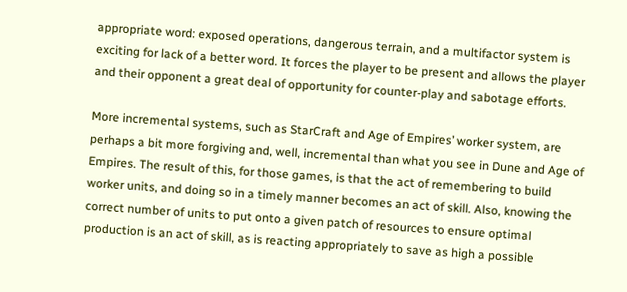appropriate word: exposed operations, dangerous terrain, and a multifactor system is exciting for lack of a better word. It forces the player to be present and allows the player and their opponent a great deal of opportunity for counter-play and sabotage efforts.

More incremental systems, such as StarCraft and Age of Empires’ worker system, are perhaps a bit more forgiving and, well, incremental than what you see in Dune and Age of Empires. The result of this, for those games, is that the act of remembering to build worker units, and doing so in a timely manner becomes an act of skill. Also, knowing the correct number of units to put onto a given patch of resources to ensure optimal production is an act of skill, as is reacting appropriately to save as high a possible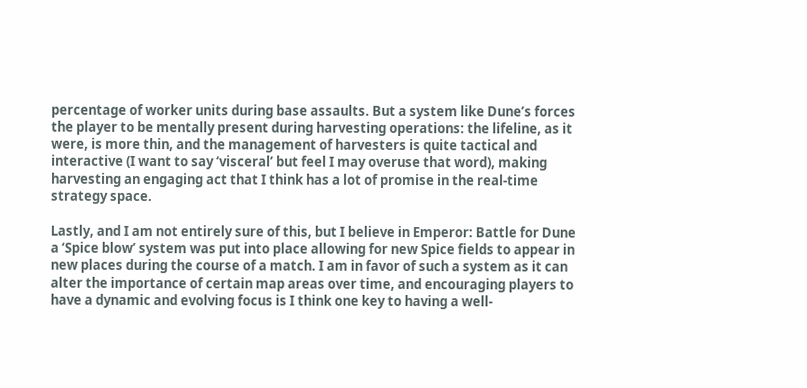percentage of worker units during base assaults. But a system like Dune’s forces the player to be mentally present during harvesting operations: the lifeline, as it were, is more thin, and the management of harvesters is quite tactical and interactive (I want to say ‘visceral’ but feel I may overuse that word), making harvesting an engaging act that I think has a lot of promise in the real-time strategy space.

Lastly, and I am not entirely sure of this, but I believe in Emperor: Battle for Dune a ‘Spice blow’ system was put into place allowing for new Spice fields to appear in new places during the course of a match. I am in favor of such a system as it can alter the importance of certain map areas over time, and encouraging players to have a dynamic and evolving focus is I think one key to having a well-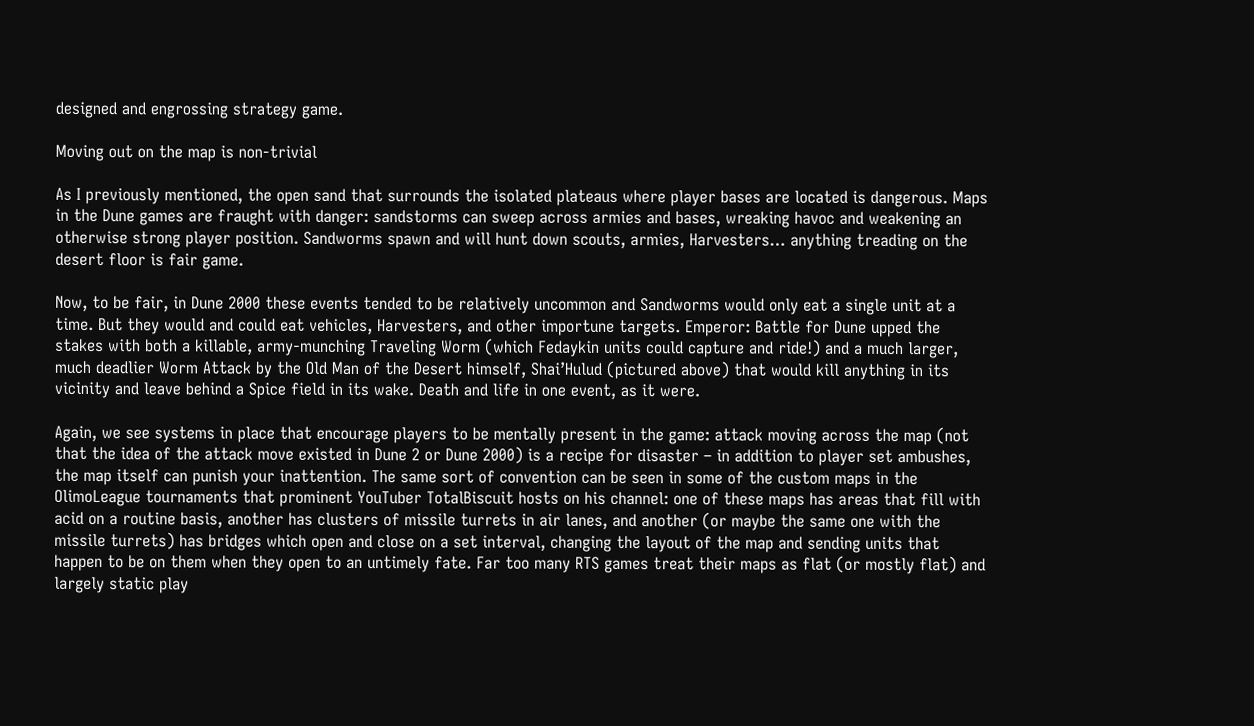designed and engrossing strategy game.

Moving out on the map is non-trivial

As I previously mentioned, the open sand that surrounds the isolated plateaus where player bases are located is dangerous. Maps in the Dune games are fraught with danger: sandstorms can sweep across armies and bases, wreaking havoc and weakening an otherwise strong player position. Sandworms spawn and will hunt down scouts, armies, Harvesters… anything treading on the desert floor is fair game.

Now, to be fair, in Dune 2000 these events tended to be relatively uncommon and Sandworms would only eat a single unit at a time. But they would and could eat vehicles, Harvesters, and other importune targets. Emperor: Battle for Dune upped the stakes with both a killable, army-munching Traveling Worm (which Fedaykin units could capture and ride!) and a much larger, much deadlier Worm Attack by the Old Man of the Desert himself, Shai’Hulud (pictured above) that would kill anything in its vicinity and leave behind a Spice field in its wake. Death and life in one event, as it were.

Again, we see systems in place that encourage players to be mentally present in the game: attack moving across the map (not that the idea of the attack move existed in Dune 2 or Dune 2000) is a recipe for disaster – in addition to player set ambushes, the map itself can punish your inattention. The same sort of convention can be seen in some of the custom maps in the OlimoLeague tournaments that prominent YouTuber TotalBiscuit hosts on his channel: one of these maps has areas that fill with acid on a routine basis, another has clusters of missile turrets in air lanes, and another (or maybe the same one with the missile turrets) has bridges which open and close on a set interval, changing the layout of the map and sending units that happen to be on them when they open to an untimely fate. Far too many RTS games treat their maps as flat (or mostly flat) and largely static play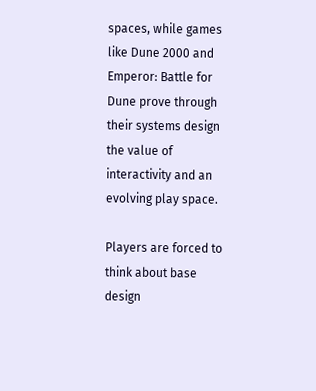spaces, while games like Dune 2000 and Emperor: Battle for Dune prove through their systems design the value of interactivity and an evolving play space.

Players are forced to think about base design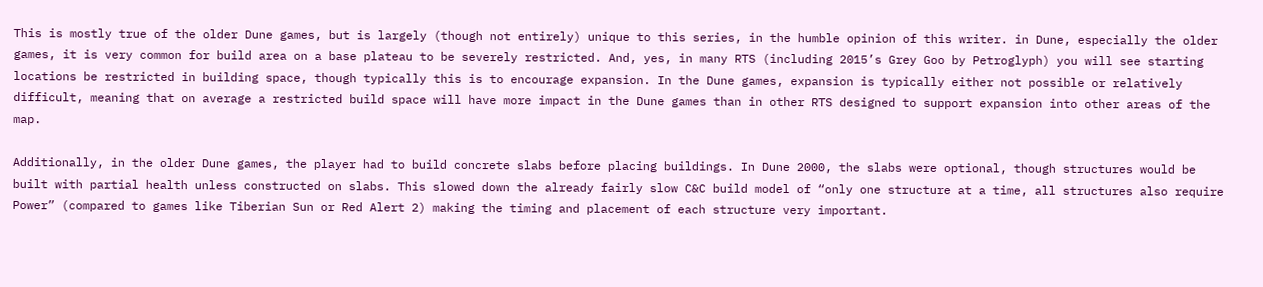This is mostly true of the older Dune games, but is largely (though not entirely) unique to this series, in the humble opinion of this writer. in Dune, especially the older games, it is very common for build area on a base plateau to be severely restricted. And, yes, in many RTS (including 2015’s Grey Goo by Petroglyph) you will see starting locations be restricted in building space, though typically this is to encourage expansion. In the Dune games, expansion is typically either not possible or relatively difficult, meaning that on average a restricted build space will have more impact in the Dune games than in other RTS designed to support expansion into other areas of the map.

Additionally, in the older Dune games, the player had to build concrete slabs before placing buildings. In Dune 2000, the slabs were optional, though structures would be built with partial health unless constructed on slabs. This slowed down the already fairly slow C&C build model of “only one structure at a time, all structures also require Power” (compared to games like Tiberian Sun or Red Alert 2) making the timing and placement of each structure very important.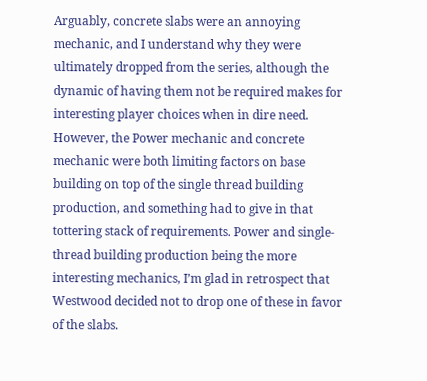Arguably, concrete slabs were an annoying mechanic, and I understand why they were ultimately dropped from the series, although the dynamic of having them not be required makes for interesting player choices when in dire need. However, the Power mechanic and concrete mechanic were both limiting factors on base building on top of the single thread building production, and something had to give in that tottering stack of requirements. Power and single-thread building production being the more interesting mechanics, I’m glad in retrospect that Westwood decided not to drop one of these in favor of the slabs.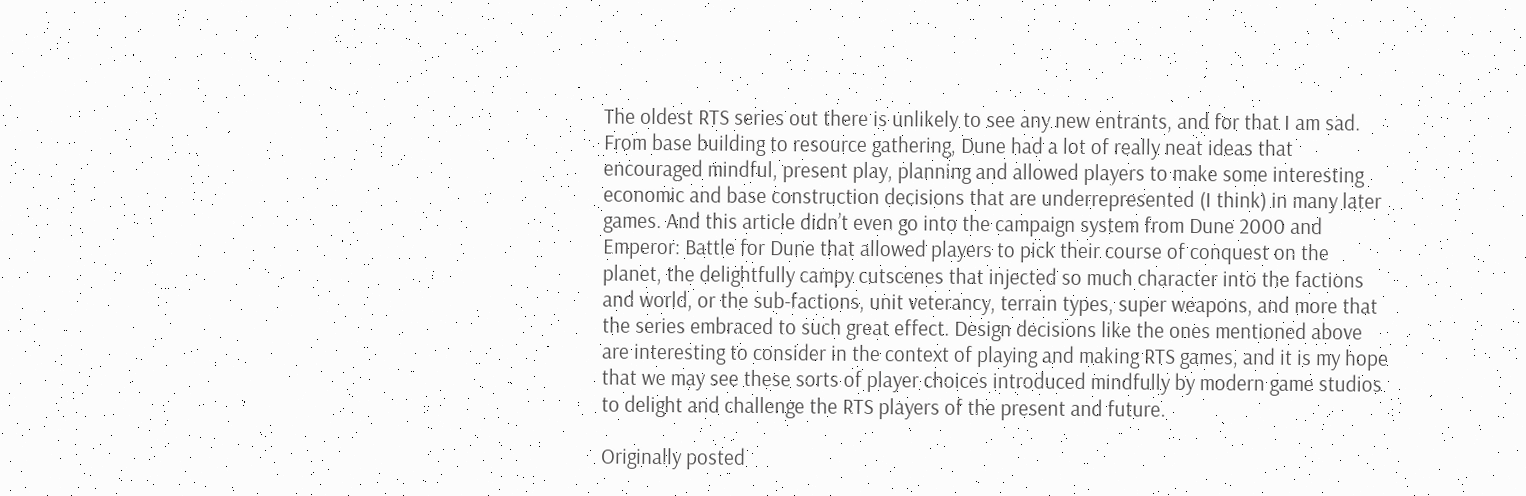The oldest RTS series out there is unlikely to see any new entrants, and for that I am sad. From base building to resource gathering, Dune had a lot of really neat ideas that encouraged mindful, present play, planning and allowed players to make some interesting economic and base construction decisions that are underrepresented (I think) in many later games. And this article didn’t even go into the campaign system from Dune 2000 and Emperor: Battle for Dune that allowed players to pick their course of conquest on the planet, the delightfully campy cutscenes that injected so much character into the factions and world, or the sub-factions, unit veterancy, terrain types, super weapons, and more that the series embraced to such great effect. Design decisions like the ones mentioned above are interesting to consider in the context of playing and making RTS games, and it is my hope that we may see these sorts of player choices introduced mindfully by modern game studios to delight and challenge the RTS players of the present and future.

Originally posted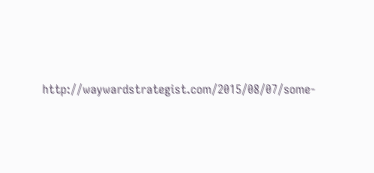http://waywardstrategist.com/2015/08/07/some-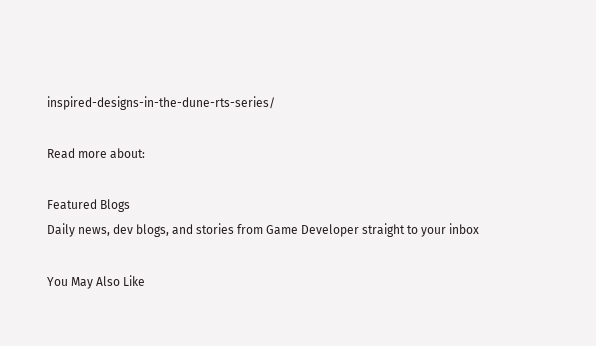inspired-designs-in-the-dune-rts-series/

Read more about:

Featured Blogs
Daily news, dev blogs, and stories from Game Developer straight to your inbox

You May Also Like